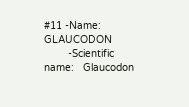#11 -Name:   GLAUCODON
        -Scientific name:   Glaucodon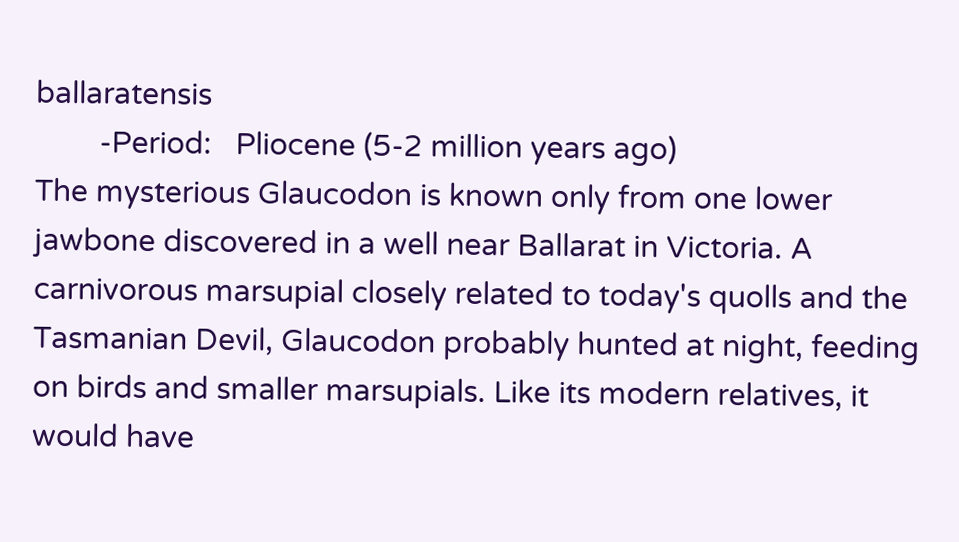ballaratensis
        -Period:   Pliocene (5-2 million years ago)
The mysterious Glaucodon is known only from one lower jawbone discovered in a well near Ballarat in Victoria. A carnivorous marsupial closely related to today's quolls and the Tasmanian Devil, Glaucodon probably hunted at night, feeding on birds and smaller marsupials. Like its modern relatives, it would have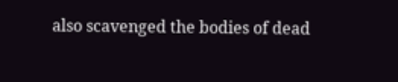also scavenged the bodies of dead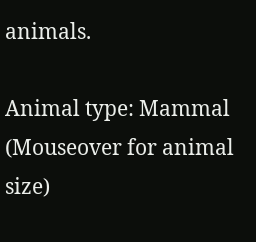animals.

Animal type: Mammal
(Mouseover for animal size)